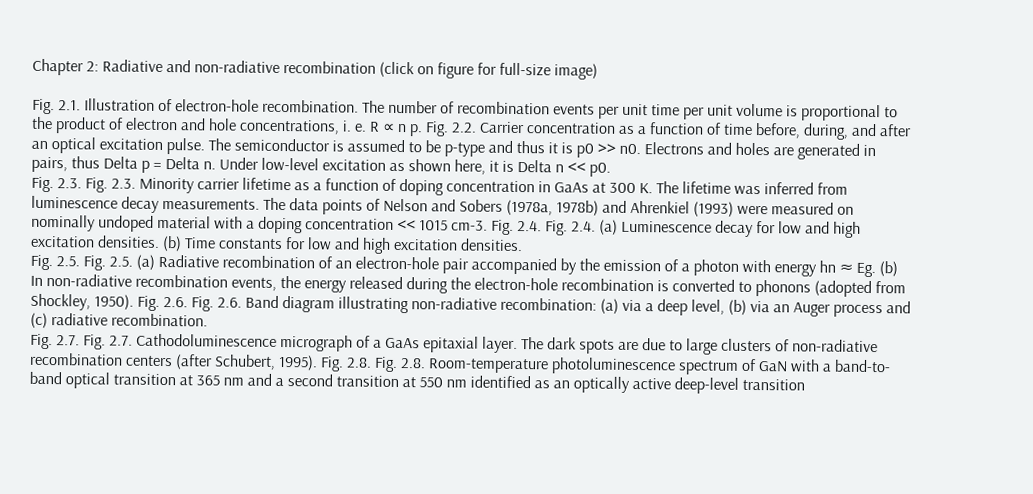Chapter 2: Radiative and non-radiative recombination (click on figure for full-size image)

Fig. 2.1. Illustration of electron-hole recombination. The number of recombination events per unit time per unit volume is proportional to the product of electron and hole concentrations, i. e. R ∝ n p. Fig. 2.2. Carrier concentration as a function of time before, during, and after an optical excitation pulse. The semiconductor is assumed to be p-type and thus it is p0 >> n0. Electrons and holes are generated in pairs, thus Delta p = Delta n. Under low-level excitation as shown here, it is Delta n << p0.
Fig. 2.3. Fig. 2.3. Minority carrier lifetime as a function of doping concentration in GaAs at 300 K. The lifetime was inferred from luminescence decay measurements. The data points of Nelson and Sobers (1978a, 1978b) and Ahrenkiel (1993) were measured on nominally undoped material with a doping concentration << 1015 cm-3. Fig. 2.4. Fig. 2.4. (a) Luminescence decay for low and high excitation densities. (b) Time constants for low and high excitation densities.
Fig. 2.5. Fig. 2.5. (a) Radiative recombination of an electron-hole pair accompanied by the emission of a photon with energy hn ≈ Eg. (b) In non-radiative recombination events, the energy released during the electron-hole recombination is converted to phonons (adopted from Shockley, 1950). Fig. 2.6. Fig. 2.6. Band diagram illustrating non-radiative recombination: (a) via a deep level, (b) via an Auger process and (c) radiative recombination.
Fig. 2.7. Fig. 2.7. Cathodoluminescence micrograph of a GaAs epitaxial layer. The dark spots are due to large clusters of non-radiative recombination centers (after Schubert, 1995). Fig. 2.8. Fig. 2.8. Room-temperature photoluminescence spectrum of GaN with a band-to-band optical transition at 365 nm and a second transition at 550 nm identified as an optically active deep-level transition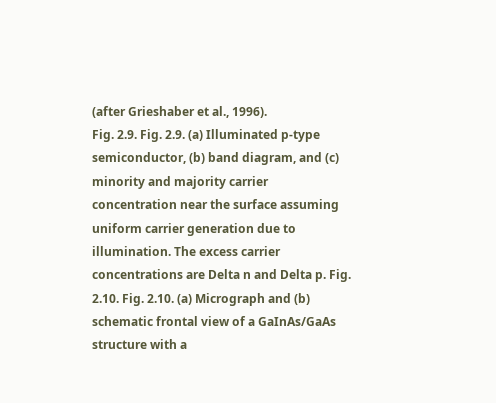(after Grieshaber et al., 1996).
Fig. 2.9. Fig. 2.9. (a) Illuminated p-type semiconductor, (b) band diagram, and (c) minority and majority carrier concentration near the surface assuming uniform carrier generation due to illumination. The excess carrier concentrations are Delta n and Delta p. Fig. 2.10. Fig. 2.10. (a) Micrograph and (b) schematic frontal view of a GaInAs/GaAs structure with a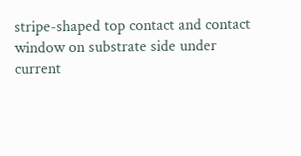stripe-shaped top contact and contact window on substrate side under current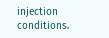injection conditions.